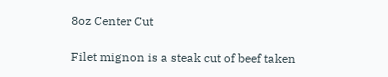8oz Center Cut

Filet mignon is a steak cut of beef taken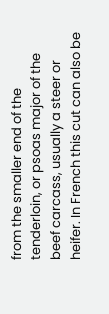from the smaller end of the tenderloin, or psoas major of the beef carcass, usually a steer or heifer. In French this cut can also be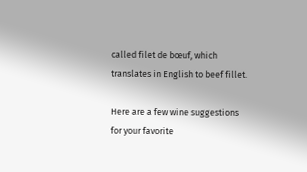called filet de bœuf, which translates in English to beef fillet.

Here are a few wine suggestions for your favorite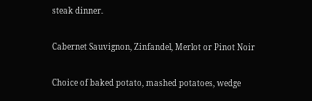steak dinner.

Cabernet Sauvignon, Zinfandel, Merlot or Pinot Noir

Choice of baked potato, mashed potatoes, wedge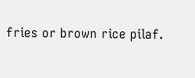fries or brown rice pilaf.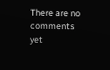There are no comments yet